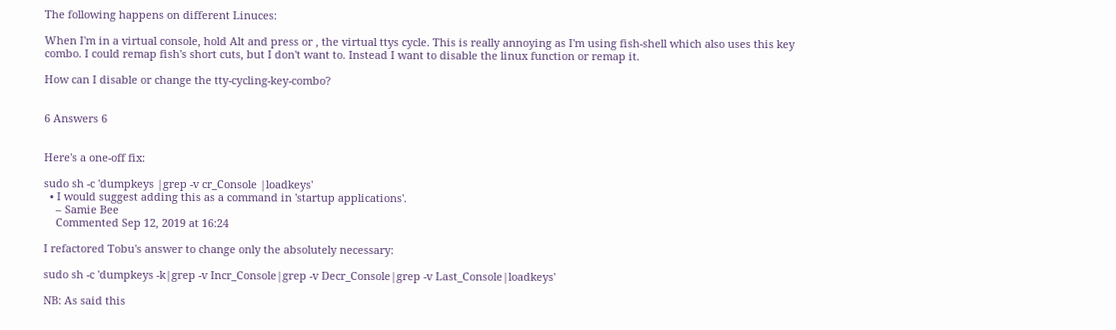The following happens on different Linuces:

When I'm in a virtual console, hold Alt and press or , the virtual ttys cycle. This is really annoying as I'm using fish-shell which also uses this key combo. I could remap fish's short cuts, but I don't want to. Instead I want to disable the linux function or remap it.

How can I disable or change the tty-cycling-key-combo?


6 Answers 6


Here's a one-off fix:

sudo sh -c 'dumpkeys |grep -v cr_Console |loadkeys'
  • I would suggest adding this as a command in 'startup applications'.
    – Samie Bee
    Commented Sep 12, 2019 at 16:24

I refactored Tobu's answer to change only the absolutely necessary:

sudo sh -c 'dumpkeys -k|grep -v Incr_Console|grep -v Decr_Console|grep -v Last_Console|loadkeys'

NB: As said this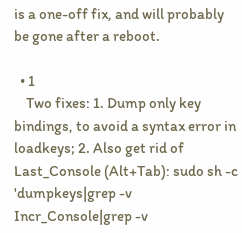is a one-off fix, and will probably be gone after a reboot.

  • 1
    Two fixes: 1. Dump only key bindings, to avoid a syntax error in loadkeys; 2. Also get rid of Last_Console (Alt+Tab): sudo sh -c 'dumpkeys|grep -v Incr_Console|grep -v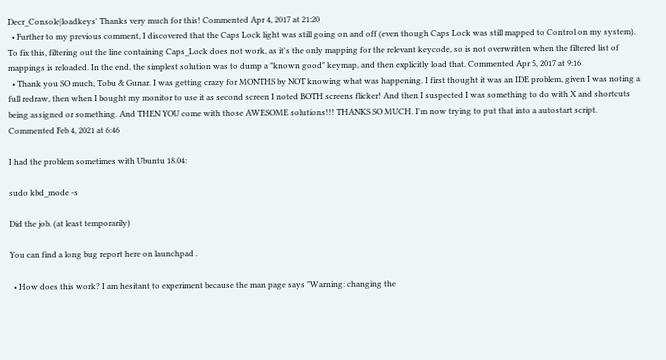Decr_Console|loadkeys' Thanks very much for this! Commented Apr 4, 2017 at 21:20
  • Further to my previous comment, I discovered that the Caps Lock light was still going on and off (even though Caps Lock was still mapped to Control on my system). To fix this, filtering out the line containing Caps_Lock does not work, as it's the only mapping for the relevant keycode, so is not overwritten when the filtered list of mappings is reloaded. In the end, the simplest solution was to dump a "known good" keymap, and then explicitly load that. Commented Apr 5, 2017 at 9:16
  • Thank you SO much, Tobu & Gunar. I was getting crazy for MONTHS by NOT knowing what was happening. I first thought it was an IDE problem, given I was noting a full redraw, then when I bought my monitor to use it as second screen I noted BOTH screens flicker! And then I suspected I was something to do with X and shortcuts being assigned or something. And THEN YOU come with those AWESOME solutions!!! THANKS SO MUCH. I'm now trying to put that into a autostart script. Commented Feb 4, 2021 at 6:46

I had the problem sometimes with Ubuntu 18.04:

sudo kbd_mode -s

Did the job. (at least temporarily)

You can find a long bug report here on launchpad .

  • How does this work? I am hesitant to experiment because the man page says "Warning: changing the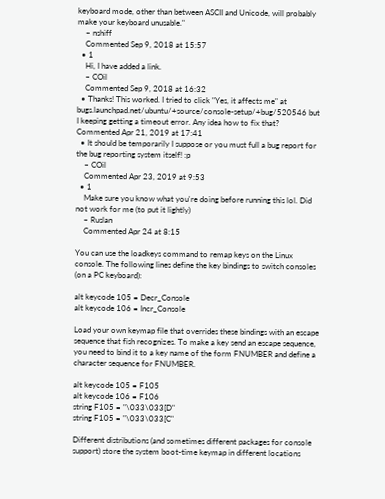keyboard mode, other than between ASCII and Unicode, will probably make your keyboard unusable."
    – nshiff
    Commented Sep 9, 2018 at 15:57
  • 1
    Hi, I have added a link.
    – COil
    Commented Sep 9, 2018 at 16:32
  • Thanks! This worked. I tried to click "Yes, it affects me" at bugs.launchpad.net/ubuntu/+source/console-setup/+bug/520546 but I keeping getting a timeout error. Any idea how to fix that? Commented Apr 21, 2019 at 17:41
  • It should be temporarily I suppose or you must full a bug report for the bug reporting system itself! :p
    – COil
    Commented Apr 23, 2019 at 9:53
  • 1
    Make sure you know what you're doing before running this lol. Did not work for me (to put it lightly)
    – Ruslan
    Commented Apr 24 at 8:15

You can use the loadkeys command to remap keys on the Linux console. The following lines define the key bindings to switch consoles (on a PC keyboard):

alt keycode 105 = Decr_Console
alt keycode 106 = Incr_Console

Load your own keymap file that overrides these bindings with an escape sequence that fish recognizes. To make a key send an escape sequence, you need to bind it to a key name of the form FNUMBER and define a character sequence for FNUMBER.

alt keycode 105 = F105
alt keycode 106 = F106
string F105 = "\033\033[D"
string F105 = "\033\033[C"

Different distributions (and sometimes different packages for console support) store the system boot-time keymap in different locations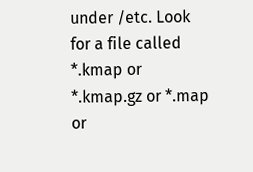under /etc. Look for a file called *.kmap or *.kmap.gz or *.map or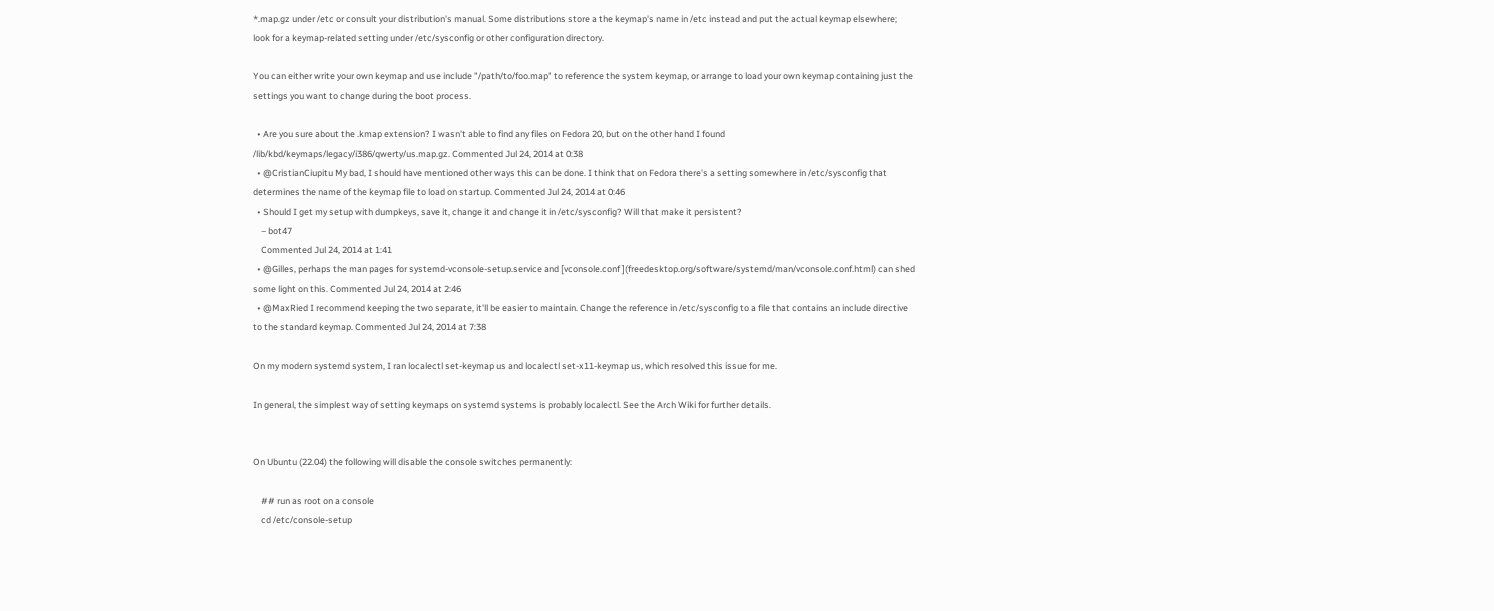*.map.gz under /etc or consult your distribution's manual. Some distributions store a the keymap's name in /etc instead and put the actual keymap elsewhere; look for a keymap-related setting under /etc/sysconfig or other configuration directory.

You can either write your own keymap and use include "/path/to/foo.map" to reference the system keymap, or arrange to load your own keymap containing just the settings you want to change during the boot process.

  • Are you sure about the .kmap extension? I wasn't able to find any files on Fedora 20, but on the other hand I found /lib/kbd/keymaps/legacy/i386/qwerty/us.map.gz. Commented Jul 24, 2014 at 0:38
  • @CristianCiupitu My bad, I should have mentioned other ways this can be done. I think that on Fedora there's a setting somewhere in /etc/sysconfig that determines the name of the keymap file to load on startup. Commented Jul 24, 2014 at 0:46
  • Should I get my setup with dumpkeys, save it, change it and change it in /etc/sysconfig? Will that make it persistent?
    – bot47
    Commented Jul 24, 2014 at 1:41
  • @Gilles, perhaps the man pages for systemd-vconsole-setup.service and [vconsole.conf ](freedesktop.org/software/systemd/man/vconsole.conf.html) can shed some light on this. Commented Jul 24, 2014 at 2:46
  • @MaxRied I recommend keeping the two separate, it'll be easier to maintain. Change the reference in /etc/sysconfig to a file that contains an include directive to the standard keymap. Commented Jul 24, 2014 at 7:38

On my modern systemd system, I ran localectl set-keymap us and localectl set-x11-keymap us, which resolved this issue for me.

In general, the simplest way of setting keymaps on systemd systems is probably localectl. See the Arch Wiki for further details.


On Ubuntu (22.04) the following will disable the console switches permanently:

    ## run as root on a console
    cd /etc/console-setup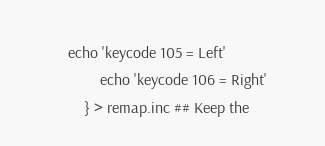echo 'keycode 105 = Left'
        echo 'keycode 106 = Right'
    } > remap.inc ## Keep the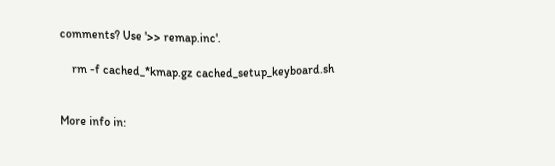comments? Use '>> remap.inc'.

    rm -f cached_*kmap.gz cached_setup_keyboard.sh


More info in: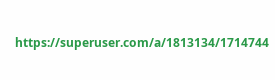https://superuser.com/a/1813134/1714744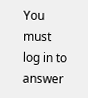You must log in to answer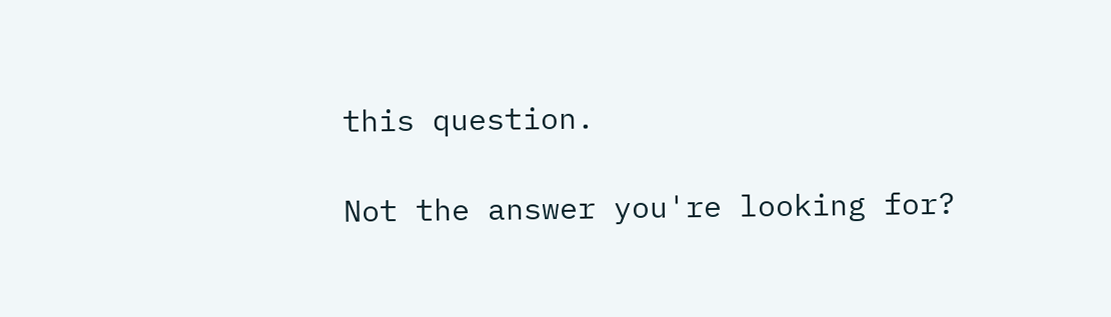this question.

Not the answer you're looking for?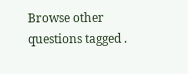Browse other questions tagged .